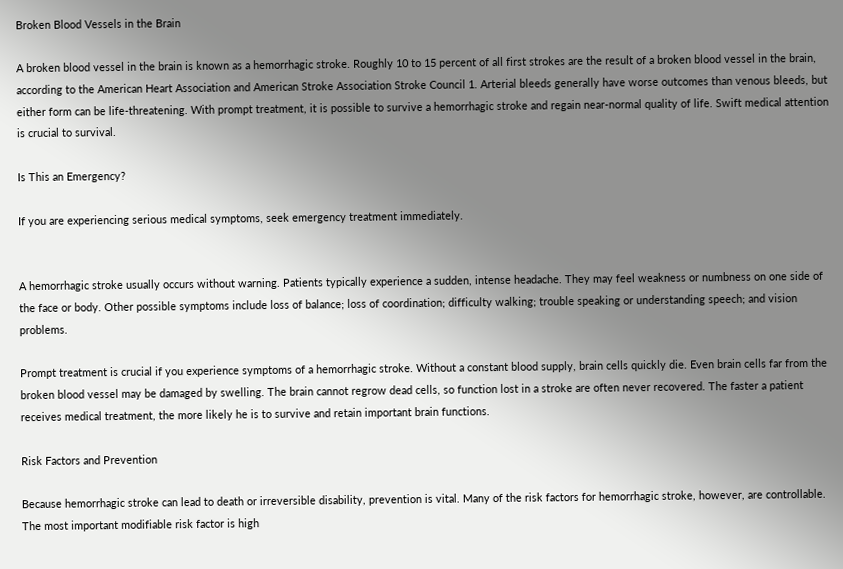Broken Blood Vessels in the Brain

A broken blood vessel in the brain is known as a hemorrhagic stroke. Roughly 10 to 15 percent of all first strokes are the result of a broken blood vessel in the brain, according to the American Heart Association and American Stroke Association Stroke Council 1. Arterial bleeds generally have worse outcomes than venous bleeds, but either form can be life-threatening. With prompt treatment, it is possible to survive a hemorrhagic stroke and regain near-normal quality of life. Swift medical attention is crucial to survival.

Is This an Emergency?

If you are experiencing serious medical symptoms, seek emergency treatment immediately.


A hemorrhagic stroke usually occurs without warning. Patients typically experience a sudden, intense headache. They may feel weakness or numbness on one side of the face or body. Other possible symptoms include loss of balance; loss of coordination; difficulty walking; trouble speaking or understanding speech; and vision problems.

Prompt treatment is crucial if you experience symptoms of a hemorrhagic stroke. Without a constant blood supply, brain cells quickly die. Even brain cells far from the broken blood vessel may be damaged by swelling. The brain cannot regrow dead cells, so function lost in a stroke are often never recovered. The faster a patient receives medical treatment, the more likely he is to survive and retain important brain functions.

Risk Factors and Prevention

Because hemorrhagic stroke can lead to death or irreversible disability, prevention is vital. Many of the risk factors for hemorrhagic stroke, however, are controllable. The most important modifiable risk factor is high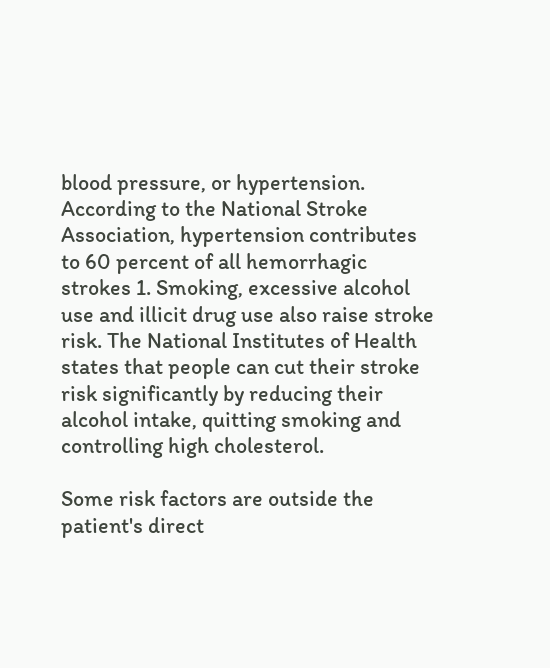blood pressure, or hypertension. According to the National Stroke Association, hypertension contributes to 60 percent of all hemorrhagic strokes 1. Smoking, excessive alcohol use and illicit drug use also raise stroke risk. The National Institutes of Health states that people can cut their stroke risk significantly by reducing their alcohol intake, quitting smoking and controlling high cholesterol.

Some risk factors are outside the patient's direct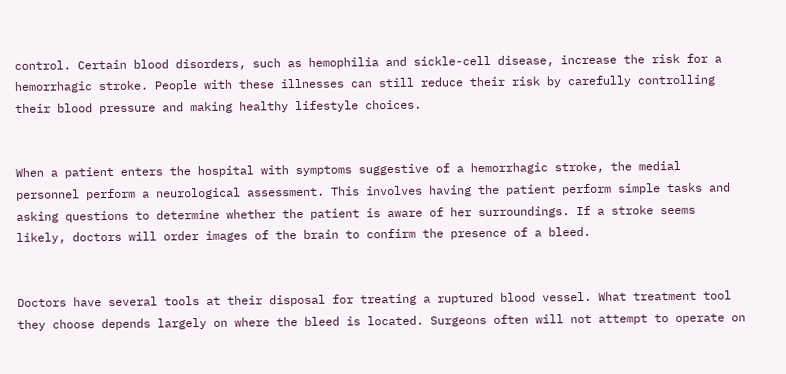control. Certain blood disorders, such as hemophilia and sickle-cell disease, increase the risk for a hemorrhagic stroke. People with these illnesses can still reduce their risk by carefully controlling their blood pressure and making healthy lifestyle choices.


When a patient enters the hospital with symptoms suggestive of a hemorrhagic stroke, the medial personnel perform a neurological assessment. This involves having the patient perform simple tasks and asking questions to determine whether the patient is aware of her surroundings. If a stroke seems likely, doctors will order images of the brain to confirm the presence of a bleed.


Doctors have several tools at their disposal for treating a ruptured blood vessel. What treatment tool they choose depends largely on where the bleed is located. Surgeons often will not attempt to operate on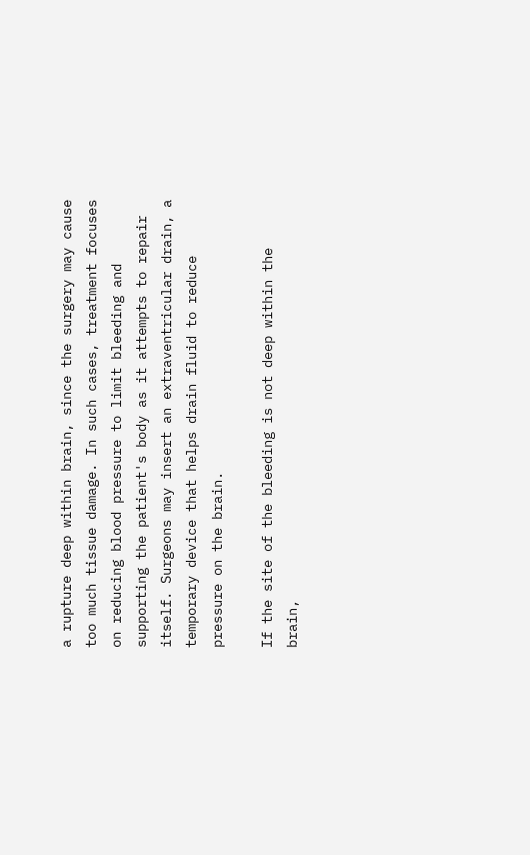a rupture deep within brain, since the surgery may cause too much tissue damage. In such cases, treatment focuses on reducing blood pressure to limit bleeding and supporting the patient's body as it attempts to repair itself. Surgeons may insert an extraventricular drain, a temporary device that helps drain fluid to reduce pressure on the brain.

If the site of the bleeding is not deep within the brain,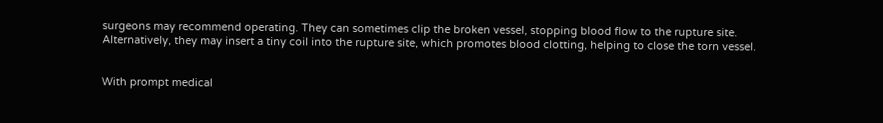surgeons may recommend operating. They can sometimes clip the broken vessel, stopping blood flow to the rupture site. Alternatively, they may insert a tiny coil into the rupture site, which promotes blood clotting, helping to close the torn vessel.


With prompt medical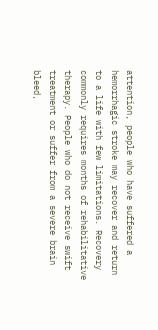attention, people who have suffered a hemorrhagic stroke may recover and return to a life with few limitations. Recovery commonly requires months of rehabilitative therapy. People who do not receive swift treatment or suffer from a severe brain bleed,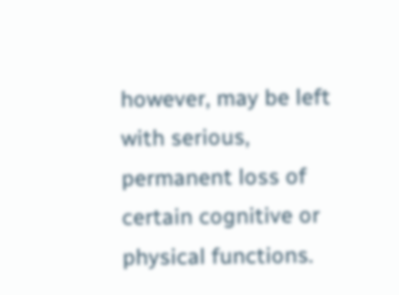however, may be left with serious, permanent loss of certain cognitive or physical functions.